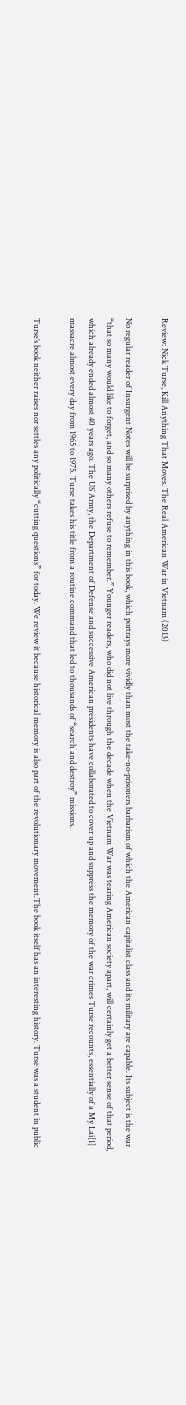Review: Nick Turse, Kill Anything That Moves. The Real American War in Vietnam (2013)

No regular reader of Insurgent Notes will be surprised by anything in this book, which portrays more vividly than most the take-no-prisoners barbarism of which the American capitalist class and its military are capable. Its subject is the war “that so many would like to forget, and so many others refuse to remember.” Younger readers, who did not live through the decade when the Vietnam War was tearing American society apart, will certainly get a better sense of that period, which already ended almost 40 years ago. The US Army, the Department of Defense and successive American presidents have collaborated to cover up and suppress the memory of the war crimes Turse recounts, essentially of a My Lai[1] massacre almost every day from 1965 to 1975. Turse takes his title from a routine command that led to thousands of “search and destroy” missions.

Turse’s book neither raises nor settles any politically “cutting questions” for today. We review it because historical memory is also part of the revolutionary movement.The book itself has an interesting history. Turse was a student in public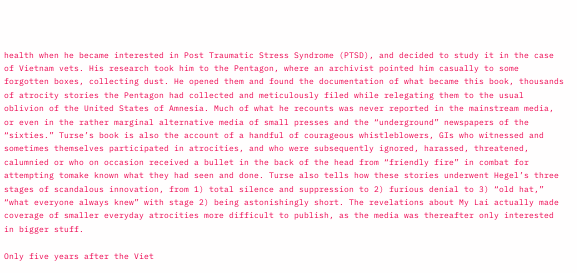health when he became interested in Post Traumatic Stress Syndrome (PTSD), and decided to study it in the case of Vietnam vets. His research took him to the Pentagon, where an archivist pointed him casually to some forgotten boxes, collecting dust. He opened them and found the documentation of what became this book, thousands of atrocity stories the Pentagon had collected and meticulously filed while relegating them to the usual oblivion of the United States of Amnesia. Much of what he recounts was never reported in the mainstream media, or even in the rather marginal alternative media of small presses and the “underground” newspapers of the “sixties.” Turse’s book is also the account of a handful of courageous whistleblowers, GIs who witnessed and sometimes themselves participated in atrocities, and who were subsequently ignored, harassed, threatened, calumnied or who on occasion received a bullet in the back of the head from “friendly fire” in combat for attempting tomake known what they had seen and done. Turse also tells how these stories underwent Hegel’s three stages of scandalous innovation, from 1) total silence and suppression to 2) furious denial to 3) “old hat,” “what everyone always knew” with stage 2) being astonishingly short. The revelations about My Lai actually made coverage of smaller everyday atrocities more difficult to publish, as the media was thereafter only interested in bigger stuff.

Only five years after the Viet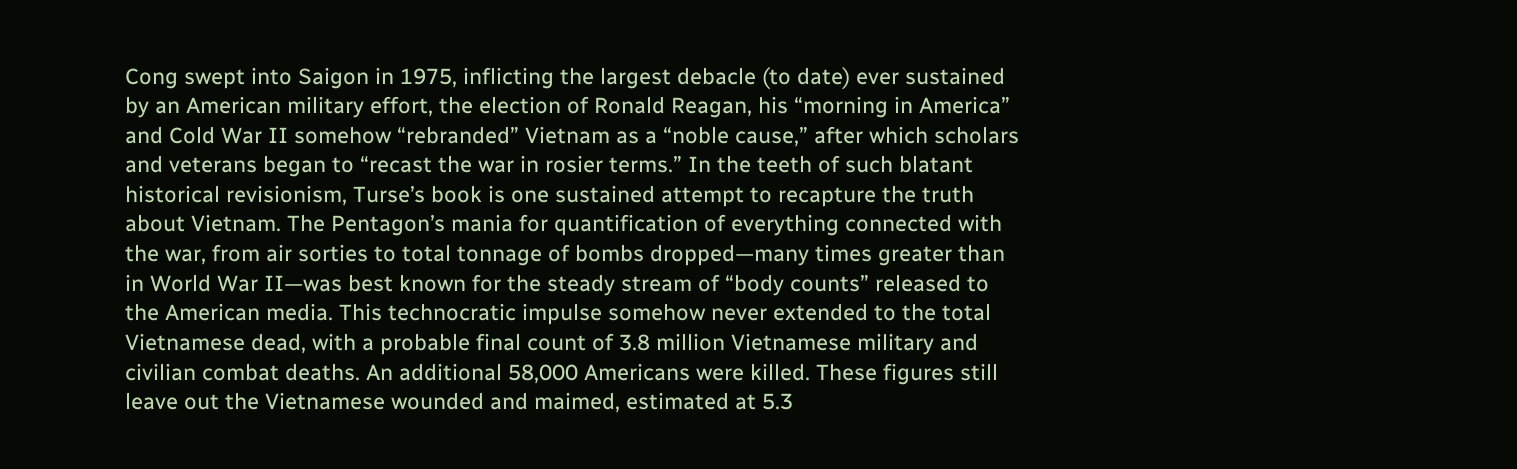Cong swept into Saigon in 1975, inflicting the largest debacle (to date) ever sustained by an American military effort, the election of Ronald Reagan, his “morning in America” and Cold War II somehow “rebranded” Vietnam as a “noble cause,” after which scholars and veterans began to “recast the war in rosier terms.” In the teeth of such blatant historical revisionism, Turse’s book is one sustained attempt to recapture the truth about Vietnam. The Pentagon’s mania for quantification of everything connected with the war, from air sorties to total tonnage of bombs dropped—many times greater than in World War II—was best known for the steady stream of “body counts” released to the American media. This technocratic impulse somehow never extended to the total Vietnamese dead, with a probable final count of 3.8 million Vietnamese military and civilian combat deaths. An additional 58,000 Americans were killed. These figures still leave out the Vietnamese wounded and maimed, estimated at 5.3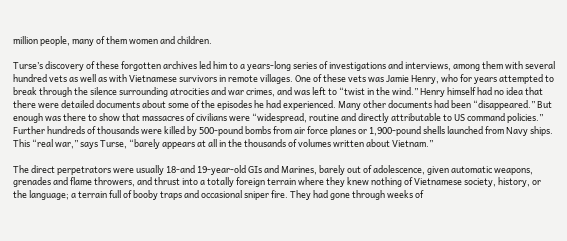million people, many of them women and children.

Turse’s discovery of these forgotten archives led him to a years-long series of investigations and interviews, among them with several hundred vets as well as with Vietnamese survivors in remote villages. One of these vets was Jamie Henry, who for years attempted to break through the silence surrounding atrocities and war crimes, and was left to “twist in the wind.” Henry himself had no idea that there were detailed documents about some of the episodes he had experienced. Many other documents had been “disappeared.” But enough was there to show that massacres of civilians were “widespread, routine and directly attributable to US command policies.” Further hundreds of thousands were killed by 500-pound bombs from air force planes or 1,900-pound shells launched from Navy ships. This “real war,” says Turse, “barely appears at all in the thousands of volumes written about Vietnam.”

The direct perpetrators were usually 18-and 19-year-old GIs and Marines, barely out of adolescence, given automatic weapons, grenades and flame throwers, and thrust into a totally foreign terrain where they knew nothing of Vietnamese society, history, or the language; a terrain full of booby traps and occasional sniper fire. They had gone through weeks of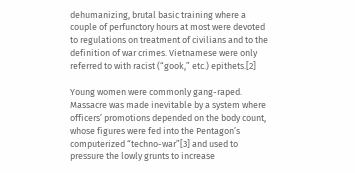dehumanizing, brutal basic training where a couple of perfunctory hours at most were devoted to regulations on treatment of civilians and to the definition of war crimes. Vietnamese were only referred to with racist (“gook,” etc.) epithets.[2]

Young women were commonly gang-raped. Massacre was made inevitable by a system where officers’ promotions depended on the body count, whose figures were fed into the Pentagon’s computerized “techno-war”[3] and used to pressure the lowly grunts to increase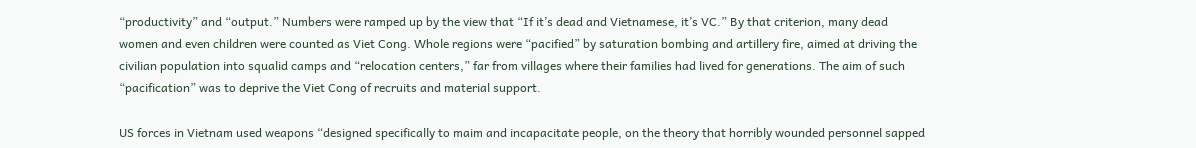“productivity” and “output.” Numbers were ramped up by the view that “If it’s dead and Vietnamese, it’s VC.” By that criterion, many dead women and even children were counted as Viet Cong. Whole regions were “pacified” by saturation bombing and artillery fire, aimed at driving the civilian population into squalid camps and “relocation centers,” far from villages where their families had lived for generations. The aim of such “pacification” was to deprive the Viet Cong of recruits and material support.

US forces in Vietnam used weapons “designed specifically to maim and incapacitate people, on the theory that horribly wounded personnel sapped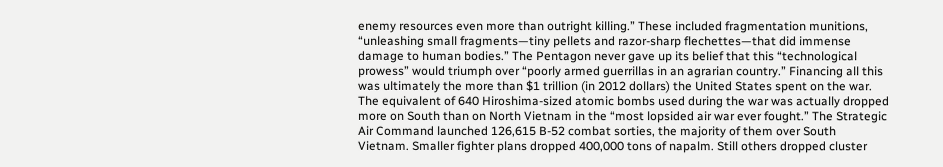enemy resources even more than outright killing.” These included fragmentation munitions, “unleashing small fragments—tiny pellets and razor-sharp flechettes—that did immense damage to human bodies.” The Pentagon never gave up its belief that this “technological prowess” would triumph over “poorly armed guerrillas in an agrarian country.” Financing all this was ultimately the more than $1 trillion (in 2012 dollars) the United States spent on the war. The equivalent of 640 Hiroshima-sized atomic bombs used during the war was actually dropped more on South than on North Vietnam in the “most lopsided air war ever fought.” The Strategic Air Command launched 126,615 B-52 combat sorties, the majority of them over South Vietnam. Smaller fighter plans dropped 400,000 tons of napalm. Still others dropped cluster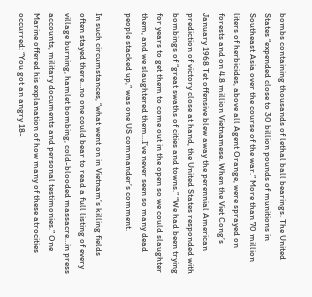bombs containing thousands of lethal ball bearings. The United States “expended close to 30 billion pounds of munitions in Southeast Asia over the course of the war.” More than 70 million liters of herbicides, above all Agent Orange, were sprayed on forests and on 4.8 million Vietnamese. When the Viet Cong’s January 1968 Tet offensive blew away the perennial American prediction of victory close at hand, the United States responded with bombings of “great swaths of cities and towns.” “We had been trying for years to get them to come out in the open so we could slaughter them, and we slaughtered them…I’ve never seen so many dead people stacked up,” was one US commander’s comment.

In such circumstances, “what went on in Vietnam’s killing fields often stayed there…no one could bear to read a full listing of every village burning, hamlet bombing, cold-blooded massacre…in press accounts, military documents and personal testimonies.” One Marine offered his explanation of how many of these atrocities occurred: “You got an angry 18-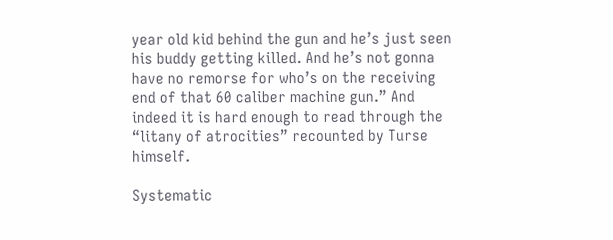year old kid behind the gun and he’s just seen his buddy getting killed. And he’s not gonna have no remorse for who’s on the receiving end of that 60 caliber machine gun.” And indeed it is hard enough to read through the “litany of atrocities” recounted by Turse himself.

Systematic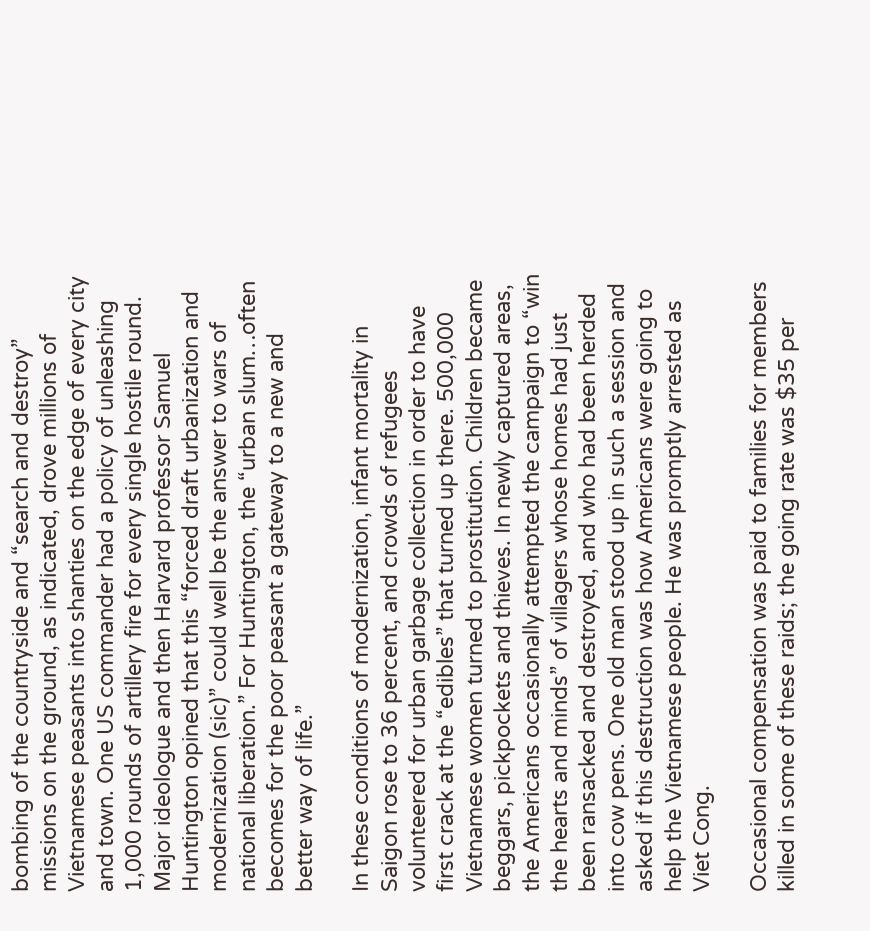bombing of the countryside and “search and destroy” missions on the ground, as indicated, drove millions of Vietnamese peasants into shanties on the edge of every city and town. One US commander had a policy of unleashing 1,000 rounds of artillery fire for every single hostile round. Major ideologue and then Harvard professor Samuel Huntington opined that this “forced draft urbanization and modernization (sic)” could well be the answer to wars of national liberation.” For Huntington, the “urban slum…often becomes for the poor peasant a gateway to a new and better way of life.”

In these conditions of modernization, infant mortality in Saigon rose to 36 percent, and crowds of refugees volunteered for urban garbage collection in order to have first crack at the “edibles” that turned up there. 500,000 Vietnamese women turned to prostitution. Children became beggars, pickpockets and thieves. In newly captured areas, the Americans occasionally attempted the campaign to “win the hearts and minds” of villagers whose homes had just been ransacked and destroyed, and who had been herded into cow pens. One old man stood up in such a session and asked if this destruction was how Americans were going to help the Vietnamese people. He was promptly arrested as Viet Cong.

Occasional compensation was paid to families for members killed in some of these raids; the going rate was $35 per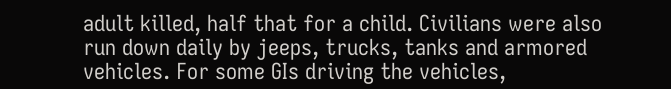adult killed, half that for a child. Civilians were also run down daily by jeeps, trucks, tanks and armored vehicles. For some GIs driving the vehicles,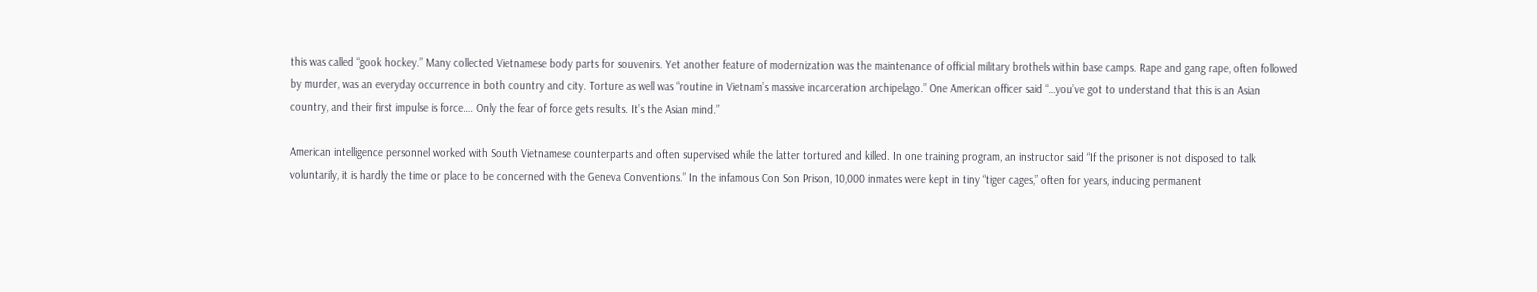this was called “gook hockey.” Many collected Vietnamese body parts for souvenirs. Yet another feature of modernization was the maintenance of official military brothels within base camps. Rape and gang rape, often followed by murder, was an everyday occurrence in both country and city. Torture as well was “routine in Vietnam’s massive incarceration archipelago.” One American officer said “…you’ve got to understand that this is an Asian country, and their first impulse is force…. Only the fear of force gets results. It’s the Asian mind.”

American intelligence personnel worked with South Vietnamese counterparts and often supervised while the latter tortured and killed. In one training program, an instructor said “If the prisoner is not disposed to talk voluntarily, it is hardly the time or place to be concerned with the Geneva Conventions.” In the infamous Con Son Prison, 10,000 inmates were kept in tiny “tiger cages,” often for years, inducing permanent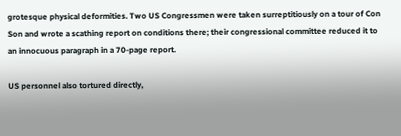grotesque physical deformities. Two US Congressmen were taken surreptitiously on a tour of Con Son and wrote a scathing report on conditions there; their congressional committee reduced it to an innocuous paragraph in a 70-page report.

US personnel also tortured directly,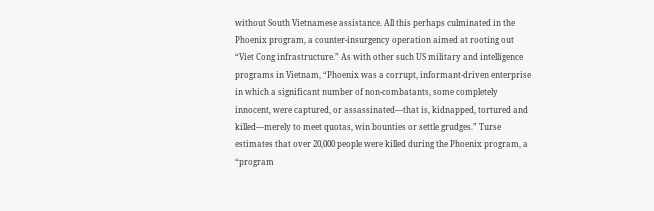without South Vietnamese assistance. All this perhaps culminated in the Phoenix program, a counter-insurgency operation aimed at rooting out “Viet Cong infrastructure.” As with other such US military and intelligence programs in Vietnam, “Phoenix was a corrupt, informant-driven enterprise in which a significant number of non-combatants, some completely innocent, were captured, or assassinated—that is, kidnapped, tortured and killed—merely to meet quotas, win bounties or settle grudges.” Turse estimates that over 20,000 people were killed during the Phoenix program, a “program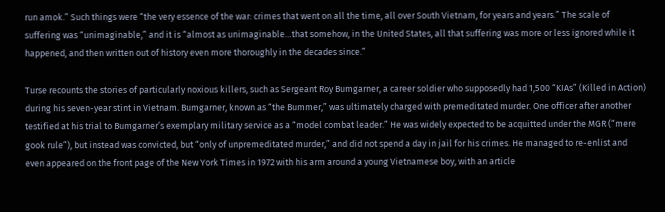run amok.” Such things were “the very essence of the war: crimes that went on all the time, all over South Vietnam, for years and years.” The scale of suffering was “unimaginable,” and it is “almost as unimaginable…that somehow, in the United States, all that suffering was more or less ignored while it happened, and then written out of history even more thoroughly in the decades since.”

Turse recounts the stories of particularly noxious killers, such as Sergeant Roy Bumgarner, a career soldier who supposedly had 1,500 “KIAs” (Killed in Action) during his seven-year stint in Vietnam. Bumgarner, known as “the Bummer,” was ultimately charged with premeditated murder. One officer after another testified at his trial to Bumgarner’s exemplary military service as a “model combat leader.” He was widely expected to be acquitted under the MGR (“mere gook rule”), but instead was convicted, but “only of unpremeditated murder,” and did not spend a day in jail for his crimes. He managed to re-enlist and even appeared on the front page of the New York Times in 1972 with his arm around a young Vietnamese boy, with an article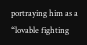portraying him as a “lovable fighting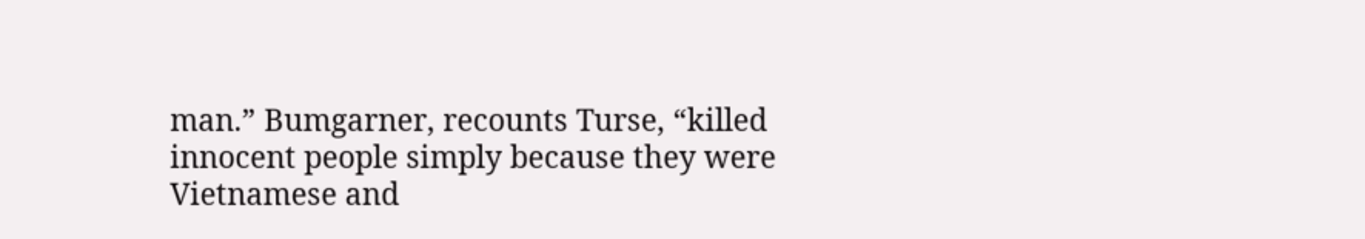man.” Bumgarner, recounts Turse, “killed innocent people simply because they were Vietnamese and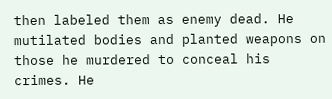then labeled them as enemy dead. He mutilated bodies and planted weapons on those he murdered to conceal his crimes. He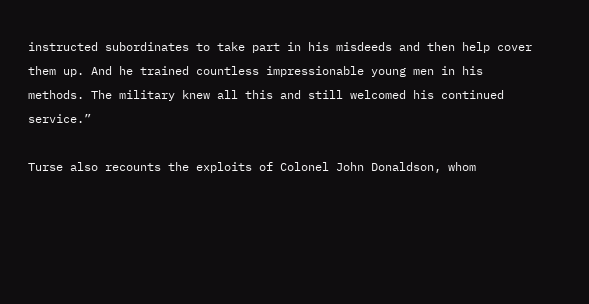instructed subordinates to take part in his misdeeds and then help cover them up. And he trained countless impressionable young men in his methods. The military knew all this and still welcomed his continued service.”

Turse also recounts the exploits of Colonel John Donaldson, whom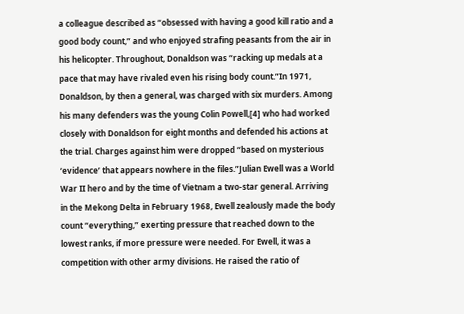a colleague described as “obsessed with having a good kill ratio and a good body count,” and who enjoyed strafing peasants from the air in his helicopter. Throughout, Donaldson was “racking up medals at a pace that may have rivaled even his rising body count.”In 1971, Donaldson, by then a general, was charged with six murders. Among his many defenders was the young Colin Powell,[4] who had worked closely with Donaldson for eight months and defended his actions at the trial. Charges against him were dropped “based on mysterious ‘evidence’ that appears nowhere in the files.”Julian Ewell was a World War II hero and by the time of Vietnam a two-star general. Arriving in the Mekong Delta in February 1968, Ewell zealously made the body count “everything,” exerting pressure that reached down to the lowest ranks, if more pressure were needed. For Ewell, it was a competition with other army divisions. He raised the ratio of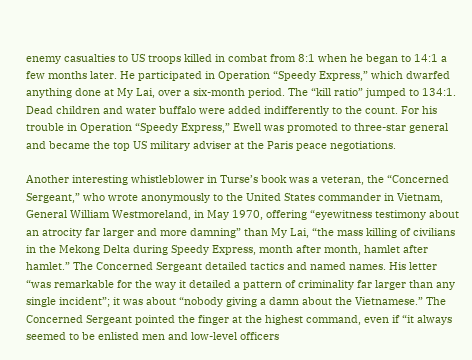enemy casualties to US troops killed in combat from 8:1 when he began to 14:1 a few months later. He participated in Operation “Speedy Express,” which dwarfed anything done at My Lai, over a six-month period. The “kill ratio” jumped to 134:1. Dead children and water buffalo were added indifferently to the count. For his trouble in Operation “Speedy Express,” Ewell was promoted to three-star general and became the top US military adviser at the Paris peace negotiations.

Another interesting whistleblower in Turse’s book was a veteran, the “Concerned Sergeant,” who wrote anonymously to the United States commander in Vietnam, General William Westmoreland, in May 1970, offering “eyewitness testimony about an atrocity far larger and more damning” than My Lai, “the mass killing of civilians in the Mekong Delta during Speedy Express, month after month, hamlet after hamlet.” The Concerned Sergeant detailed tactics and named names. His letter “was remarkable for the way it detailed a pattern of criminality far larger than any single incident”; it was about “nobody giving a damn about the Vietnamese.” The Concerned Sergeant pointed the finger at the highest command, even if “it always seemed to be enlisted men and low-level officers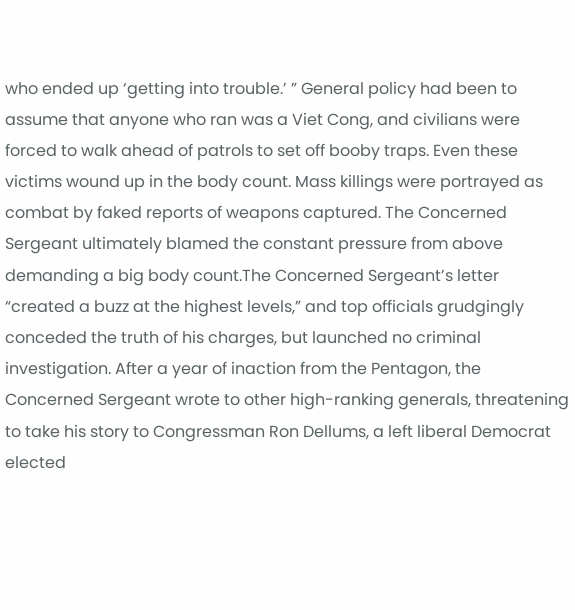who ended up ‘getting into trouble.’ ” General policy had been to assume that anyone who ran was a Viet Cong, and civilians were forced to walk ahead of patrols to set off booby traps. Even these victims wound up in the body count. Mass killings were portrayed as combat by faked reports of weapons captured. The Concerned Sergeant ultimately blamed the constant pressure from above demanding a big body count.The Concerned Sergeant’s letter “created a buzz at the highest levels,” and top officials grudgingly conceded the truth of his charges, but launched no criminal investigation. After a year of inaction from the Pentagon, the Concerned Sergeant wrote to other high-ranking generals, threatening to take his story to Congressman Ron Dellums, a left liberal Democrat elected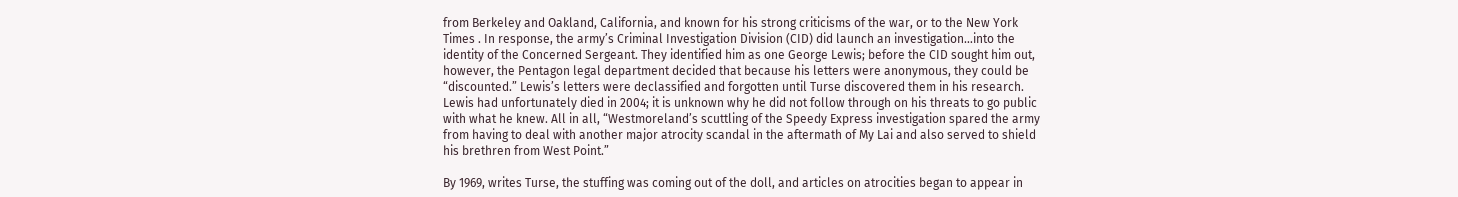from Berkeley and Oakland, California, and known for his strong criticisms of the war, or to the New York Times . In response, the army’s Criminal Investigation Division (CID) did launch an investigation…into the identity of the Concerned Sergeant. They identified him as one George Lewis; before the CID sought him out, however, the Pentagon legal department decided that because his letters were anonymous, they could be “discounted.” Lewis’s letters were declassified and forgotten until Turse discovered them in his research. Lewis had unfortunately died in 2004; it is unknown why he did not follow through on his threats to go public with what he knew. All in all, “Westmoreland’s scuttling of the Speedy Express investigation spared the army from having to deal with another major atrocity scandal in the aftermath of My Lai and also served to shield his brethren from West Point.”

By 1969, writes Turse, the stuffing was coming out of the doll, and articles on atrocities began to appear in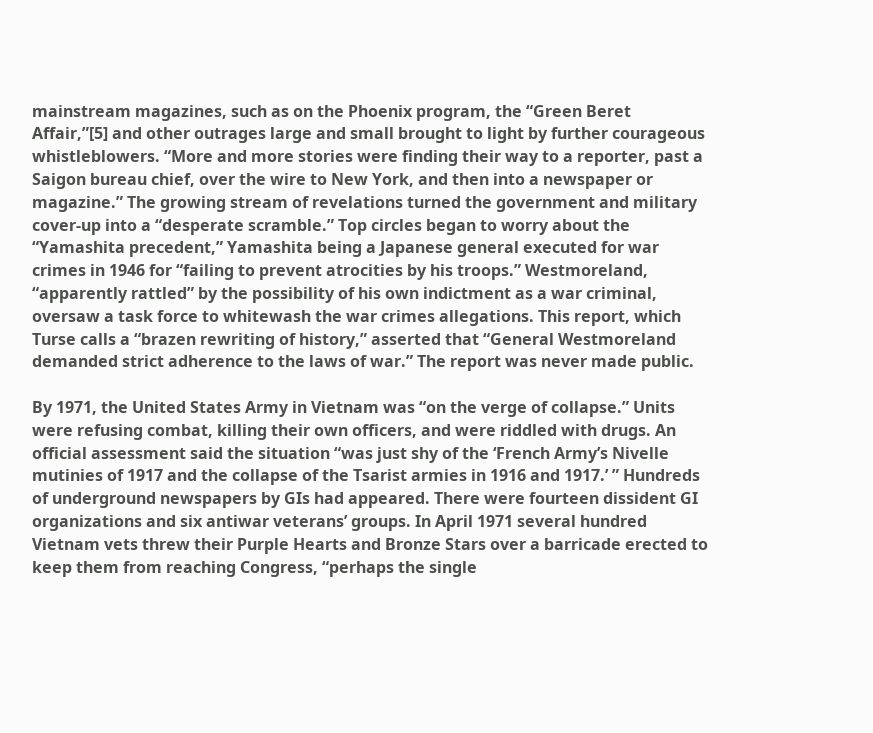mainstream magazines, such as on the Phoenix program, the “Green Beret Affair,”[5] and other outrages large and small brought to light by further courageous whistleblowers. “More and more stories were finding their way to a reporter, past a Saigon bureau chief, over the wire to New York, and then into a newspaper or magazine.” The growing stream of revelations turned the government and military cover-up into a “desperate scramble.” Top circles began to worry about the “Yamashita precedent,” Yamashita being a Japanese general executed for war crimes in 1946 for “failing to prevent atrocities by his troops.” Westmoreland, “apparently rattled” by the possibility of his own indictment as a war criminal, oversaw a task force to whitewash the war crimes allegations. This report, which Turse calls a “brazen rewriting of history,” asserted that “General Westmoreland demanded strict adherence to the laws of war.” The report was never made public.

By 1971, the United States Army in Vietnam was “on the verge of collapse.” Units were refusing combat, killing their own officers, and were riddled with drugs. An official assessment said the situation “was just shy of the ‘French Army’s Nivelle mutinies of 1917 and the collapse of the Tsarist armies in 1916 and 1917.’ ” Hundreds of underground newspapers by GIs had appeared. There were fourteen dissident GI organizations and six antiwar veterans’ groups. In April 1971 several hundred Vietnam vets threw their Purple Hearts and Bronze Stars over a barricade erected to keep them from reaching Congress, “perhaps the single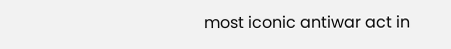most iconic antiwar act in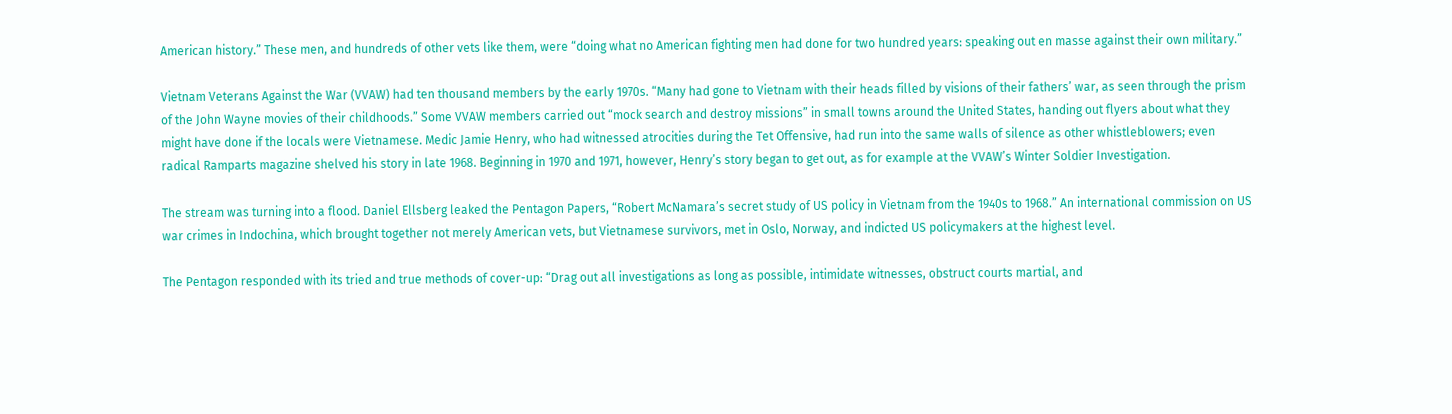American history.” These men, and hundreds of other vets like them, were “doing what no American fighting men had done for two hundred years: speaking out en masse against their own military.”

Vietnam Veterans Against the War (VVAW) had ten thousand members by the early 1970s. “Many had gone to Vietnam with their heads filled by visions of their fathers’ war, as seen through the prism of the John Wayne movies of their childhoods.” Some VVAW members carried out “mock search and destroy missions” in small towns around the United States, handing out flyers about what they might have done if the locals were Vietnamese. Medic Jamie Henry, who had witnessed atrocities during the Tet Offensive, had run into the same walls of silence as other whistleblowers; even radical Ramparts magazine shelved his story in late 1968. Beginning in 1970 and 1971, however, Henry’s story began to get out, as for example at the VVAW’s Winter Soldier Investigation.

The stream was turning into a flood. Daniel Ellsberg leaked the Pentagon Papers, “Robert McNamara’s secret study of US policy in Vietnam from the 1940s to 1968.” An international commission on US war crimes in Indochina, which brought together not merely American vets, but Vietnamese survivors, met in Oslo, Norway, and indicted US policymakers at the highest level.

The Pentagon responded with its tried and true methods of cover-up: “Drag out all investigations as long as possible, intimidate witnesses, obstruct courts martial, and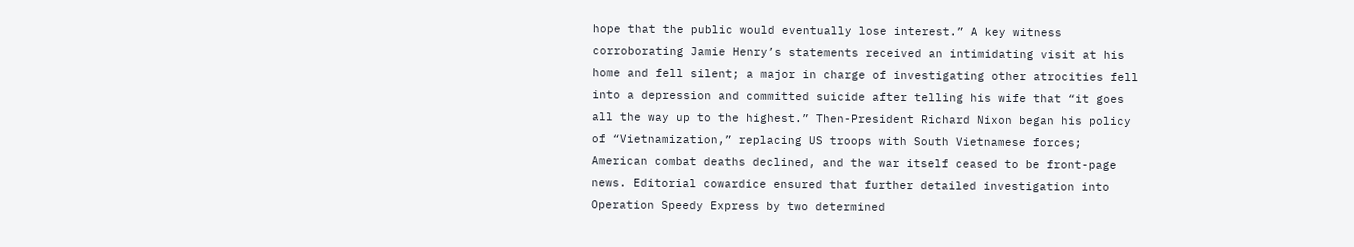hope that the public would eventually lose interest.” A key witness corroborating Jamie Henry’s statements received an intimidating visit at his home and fell silent; a major in charge of investigating other atrocities fell into a depression and committed suicide after telling his wife that “it goes all the way up to the highest.” Then-President Richard Nixon began his policy of “Vietnamization,” replacing US troops with South Vietnamese forces; American combat deaths declined, and the war itself ceased to be front-page news. Editorial cowardice ensured that further detailed investigation into Operation Speedy Express by two determined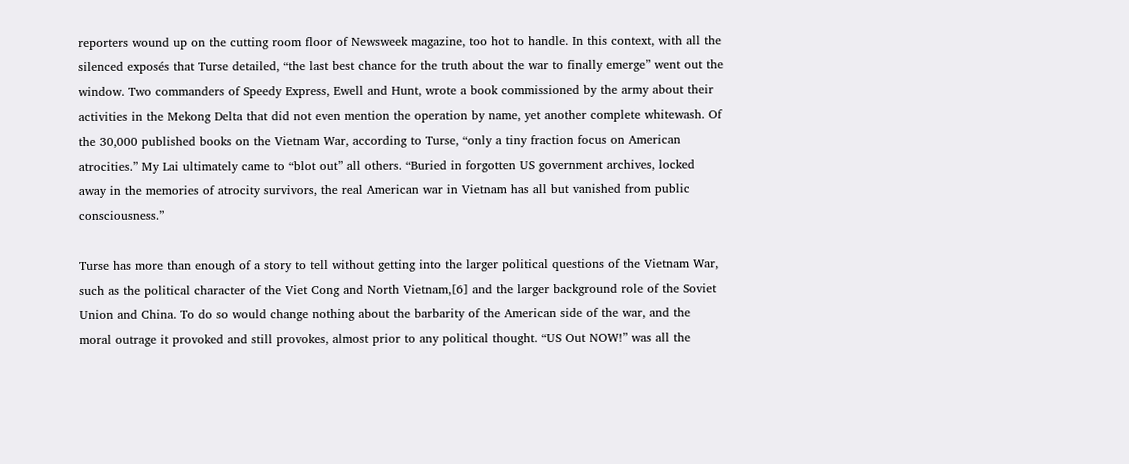reporters wound up on the cutting room floor of Newsweek magazine, too hot to handle. In this context, with all the silenced exposés that Turse detailed, “the last best chance for the truth about the war to finally emerge” went out the window. Two commanders of Speedy Express, Ewell and Hunt, wrote a book commissioned by the army about their activities in the Mekong Delta that did not even mention the operation by name, yet another complete whitewash. Of the 30,000 published books on the Vietnam War, according to Turse, “only a tiny fraction focus on American atrocities.” My Lai ultimately came to “blot out” all others. “Buried in forgotten US government archives, locked away in the memories of atrocity survivors, the real American war in Vietnam has all but vanished from public consciousness.”

Turse has more than enough of a story to tell without getting into the larger political questions of the Vietnam War, such as the political character of the Viet Cong and North Vietnam,[6] and the larger background role of the Soviet Union and China. To do so would change nothing about the barbarity of the American side of the war, and the moral outrage it provoked and still provokes, almost prior to any political thought. “US Out NOW!” was all the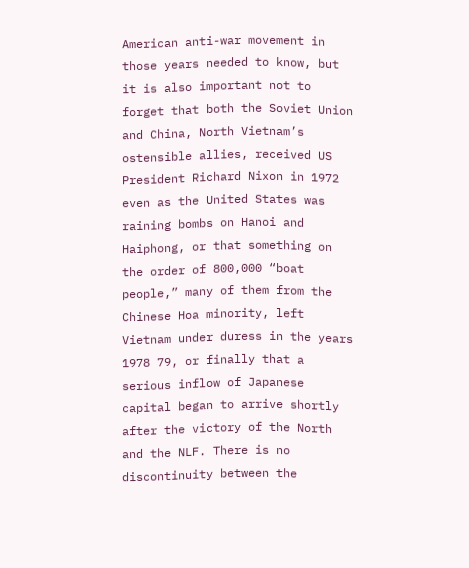American anti-war movement in those years needed to know, but it is also important not to forget that both the Soviet Union and China, North Vietnam’s ostensible allies, received US President Richard Nixon in 1972 even as the United States was raining bombs on Hanoi and Haiphong, or that something on the order of 800,000 “boat people,” many of them from the Chinese Hoa minority, left Vietnam under duress in the years 1978 79, or finally that a serious inflow of Japanese capital began to arrive shortly after the victory of the North and the NLF. There is no discontinuity between the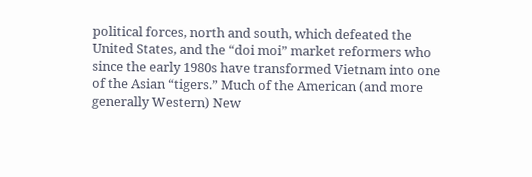political forces, north and south, which defeated the United States, and the “doi moi” market reformers who since the early 1980s have transformed Vietnam into one of the Asian “tigers.” Much of the American (and more generally Western) New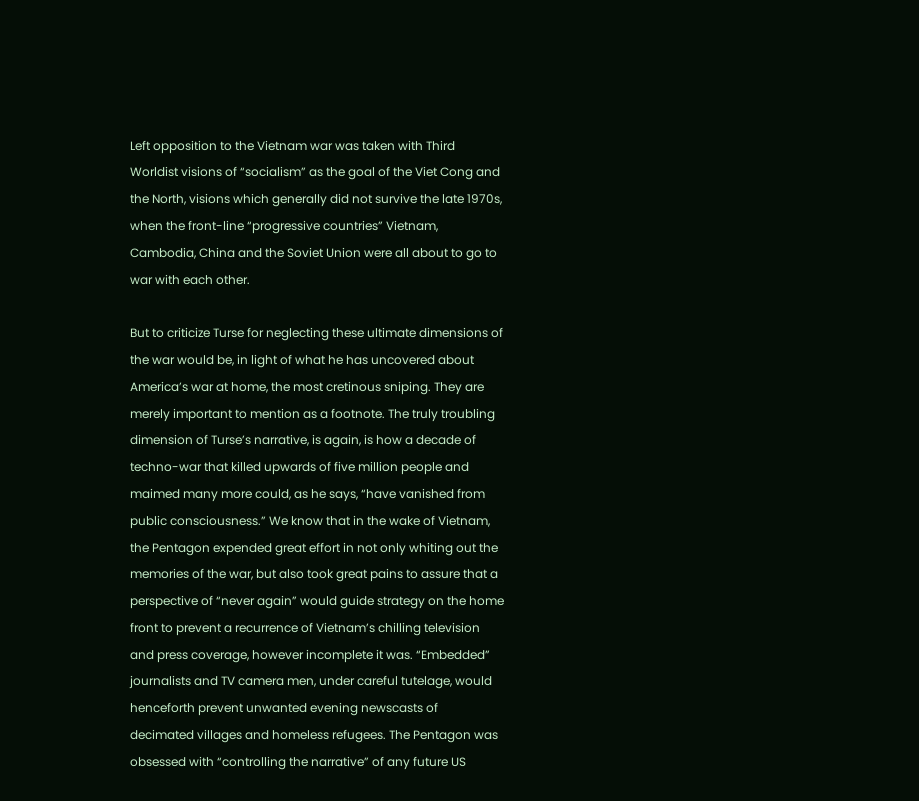Left opposition to the Vietnam war was taken with Third Worldist visions of “socialism” as the goal of the Viet Cong and the North, visions which generally did not survive the late 1970s, when the front-line “progressive countries” Vietnam, Cambodia, China and the Soviet Union were all about to go to war with each other.

But to criticize Turse for neglecting these ultimate dimensions of the war would be, in light of what he has uncovered about America’s war at home, the most cretinous sniping. They are merely important to mention as a footnote. The truly troubling dimension of Turse’s narrative, is again, is how a decade of techno-war that killed upwards of five million people and maimed many more could, as he says, “have vanished from public consciousness.” We know that in the wake of Vietnam, the Pentagon expended great effort in not only whiting out the memories of the war, but also took great pains to assure that a perspective of “never again” would guide strategy on the home front to prevent a recurrence of Vietnam’s chilling television and press coverage, however incomplete it was. “Embedded” journalists and TV camera men, under careful tutelage, would henceforth prevent unwanted evening newscasts of decimated villages and homeless refugees. The Pentagon was obsessed with “controlling the narrative” of any future US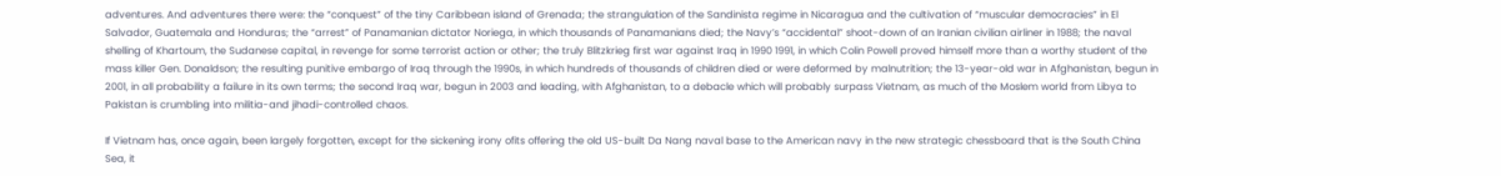adventures. And adventures there were: the “conquest” of the tiny Caribbean island of Grenada; the strangulation of the Sandinista regime in Nicaragua and the cultivation of “muscular democracies” in El Salvador, Guatemala and Honduras; the “arrest” of Panamanian dictator Noriega, in which thousands of Panamanians died; the Navy’s “accidental” shoot-down of an Iranian civilian airliner in 1988; the naval shelling of Khartoum, the Sudanese capital, in revenge for some terrorist action or other; the truly Blitzkrieg first war against Iraq in 1990 1991, in which Colin Powell proved himself more than a worthy student of the mass killer Gen. Donaldson; the resulting punitive embargo of Iraq through the 1990s, in which hundreds of thousands of children died or were deformed by malnutrition; the 13-year-old war in Afghanistan, begun in 2001, in all probability a failure in its own terms; the second Iraq war, begun in 2003 and leading, with Afghanistan, to a debacle which will probably surpass Vietnam, as much of the Moslem world from Libya to Pakistan is crumbling into militia-and jihadi-controlled chaos.

If Vietnam has, once again, been largely forgotten, except for the sickening irony ofits offering the old US-built Da Nang naval base to the American navy in the new strategic chessboard that is the South China Sea, it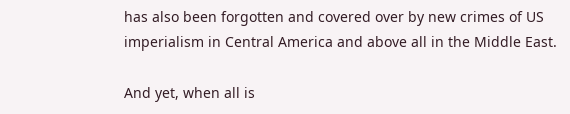has also been forgotten and covered over by new crimes of US imperialism in Central America and above all in the Middle East.

And yet, when all is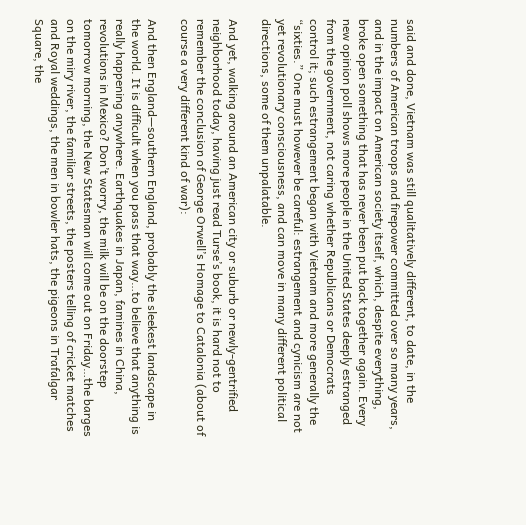said and done, Vietnam was still qualitatively different, to date, in the numbers of American troops and firepower committed over so many years, and in the impact on American society itself, which, despite everything, broke open something that has never been put back together again. Every new opinion poll shows more people in the United States deeply estranged from the government, not caring whether Republicans or Democrats control it; such estrangement began with Vietnam and more generally the “sixties.” One must however be careful: estrangement and cynicism are not yet revolutionary consciousness, and can move in many different political directions, some of them unpalatable.

And yet, walking around an American city or suburb or newly-gentrified neighborhood today, having just read Turse’s book, it is hard not to remember the conclusion of George Orwell’s Homage to Catalonia (about of course a very different kind of war):

And then England—southern England, probably the sleekest landscape in the world. It is difficult when you pass that way…to believe that anything is really happening anywhere. Earthquakes in Japan, famines in China, revolutions in Mexico? Don’t worry, the milk will be on the doorstep tomorrow morning, the New Statesman will come out on Friday…the barges on the miry river, the familiar streets, the posters telling of cricket matches and Royal weddings, the men in bowler hats, the pigeons in Trafalgar Square, the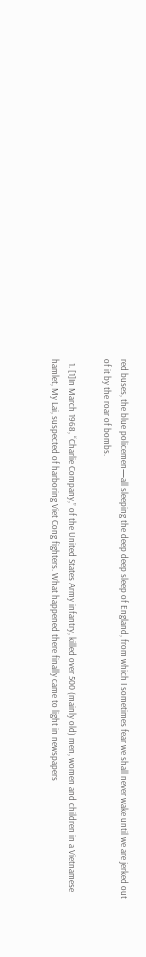red buses, the blue policemen—all sleeping the deep deep sleep of England, from which I sometimes fear we shall never wake until we are jerked out of it by the roar of bombs.

  1. [1]In March 1968, “Charlie Company,” of the United States Army infantry, killed over 500 (mainly old) men, women and children in a Vietnamese hamlet, My Lai, suspected of harboring Viet Cong fighters. What happened there finally came to light in newspapers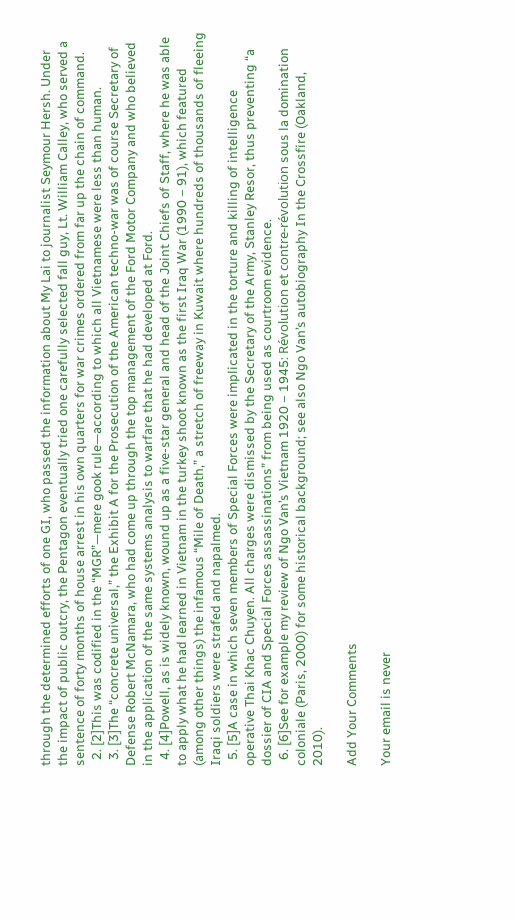through the determined efforts of one GI, who passed the information about My Lai to journalist Seymour Hersh. Under the impact of public outcry, the Pentagon eventually tried one carefully selected fall guy, Lt. William Calley, who served a sentence of forty months of house arrest in his own quarters for war crimes ordered from far up the chain of command.
  2. [2]This was codified in the “MGR”—mere gook rule—according to which all Vietnamese were less than human.
  3. [3]The “concrete universal,” the Exhibit A for the Prosecution of the American techno-war was of course Secretary of Defense Robert McNamara, who had come up through the top management of the Ford Motor Company and who believed in the application of the same systems analysis to warfare that he had developed at Ford.
  4. [4]Powell, as is widely known, wound up as a five-star general and head of the Joint Chiefs of Staff, where he was able to apply what he had learned in Vietnam in the turkey shoot known as the first Iraq War (1990 – 91), which featured (among other things) the infamous “Mile of Death,” a stretch of freeway in Kuwait where hundreds of thousands of fleeing Iraqi soldiers were strafed and napalmed.
  5. [5]A case in which seven members of Special Forces were implicated in the torture and killing of intelligence operative Thai Khac Chuyen. All charges were dismissed by the Secretary of the Army, Stanley Resor, thus preventing “a dossier of CIA and Special Forces assassinations” from being used as courtroom evidence.
  6. [6]See for example my review of Ngo Van’s Vietnam 1920 – 1945: Révolution et contre-révolution sous la domination coloniale (Paris, 2000) for some historical background; see also Ngo Van’s autobiography In the Crossfire (Oakland, 2010).

Add Your Comments

Your email is never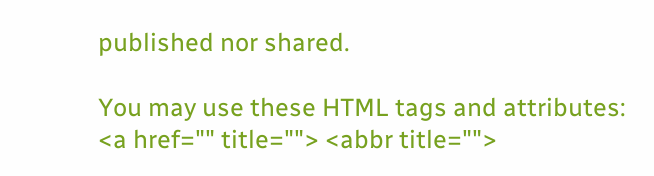published nor shared.

You may use these HTML tags and attributes: <a href="" title=""> <abbr title="">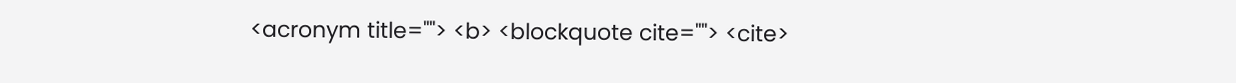<acronym title=""> <b> <blockquote cite=""> <cite>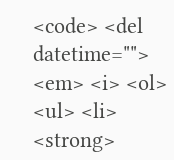<code> <del datetime=""> <em> <i> <ol> <ul> <li> <strong>